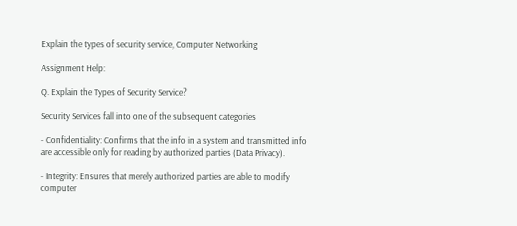Explain the types of security service, Computer Networking

Assignment Help:

Q. Explain the Types of Security Service?

Security Services fall into one of the subsequent categories

- Confidentiality: Confirms that the info in a system and transmitted info are accessible only for reading by authorized parties (Data Privacy).

- Integrity: Ensures that merely authorized parties are able to modify computer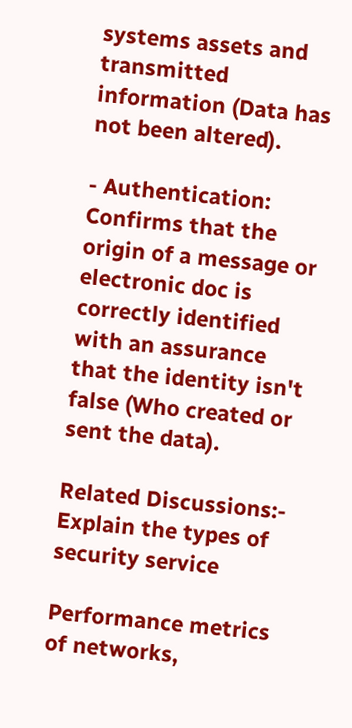systems assets and transmitted information (Data has not been altered).

- Authentication: Confirms that the origin of a message or electronic doc is correctly identified with an assurance that the identity isn't false (Who created or sent the data).

Related Discussions:- Explain the types of security service

Performance metrics of networks,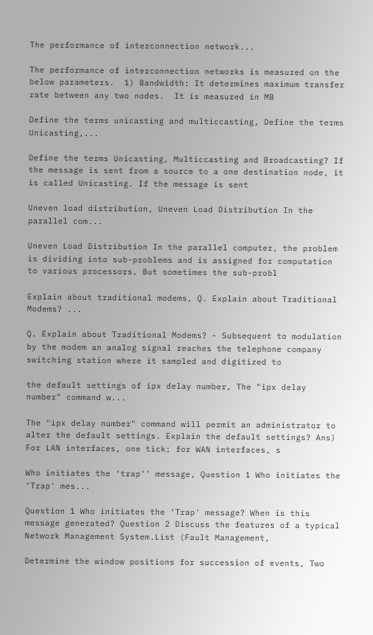The performance of interconnection network...

The performance of interconnection networks is measured on the below parameters.  1) Bandwidth: It determines maximum transfer rate between any two nodes.  It is measured in MB

Define the terms unicasting and multiccasting, Define the terms Unicasting,...

Define the terms Unicasting, Multiccasting and Broadcasting? If the message is sent from a source to a one destination node, it is called Unicasting. If the message is sent

Uneven load distribution, Uneven Load Distribution In the parallel com...

Uneven Load Distribution In the parallel computer, the problem is dividing into sub-problems and is assigned for computation to various processors. But sometimes the sub-probl

Explain about traditional modems, Q. Explain about Traditional Modems? ...

Q. Explain about Traditional Modems? - Subsequent to modulation by the modem an analog signal reaches the telephone company switching station where it sampled and digitized to

the default settings of ipx delay number, The "ipx delay number" command w...

The "ipx delay number" command will permit an administrator to alter the default settings. Explain the default settings? Ans) For LAN interfaces, one tick; for WAN interfaces, s

Who initiates the ‘trap'' message, Question 1 Who initiates the ‘Trap' mes...

Question 1 Who initiates the ‘Trap' message? When is this message generated? Question 2 Discuss the features of a typical Network Management System.List (Fault Management,

Determine the window positions for succession of events, Two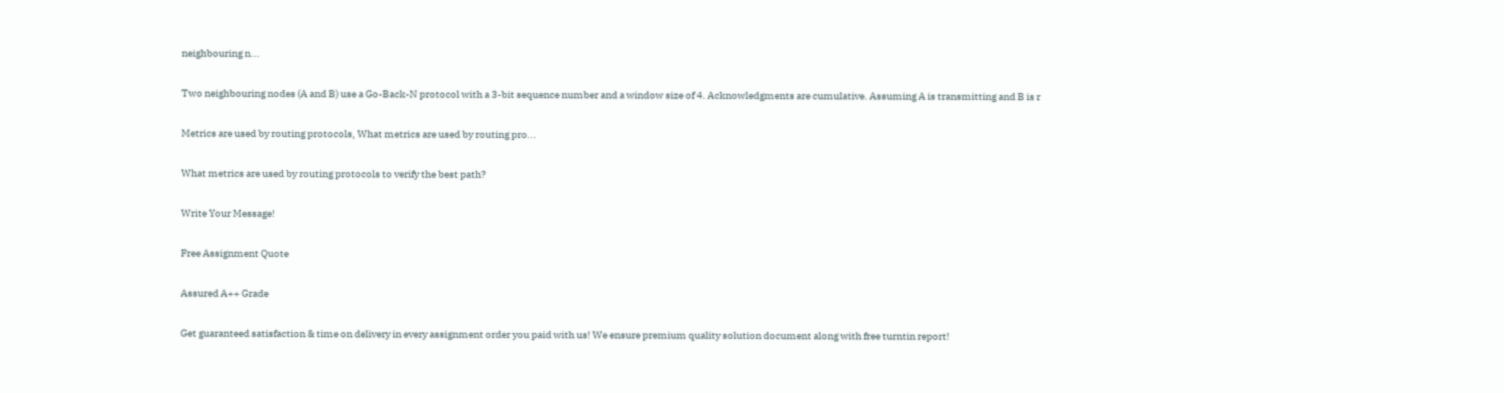neighbouring n...

Two neighbouring nodes (A and B) use a Go-Back-N protocol with a 3-bit sequence number and a window size of 4. Acknowledgments are cumulative. Assuming A is transmitting and B is r

Metrics are used by routing protocols, What metrics are used by routing pro...

What metrics are used by routing protocols to verify the best path?

Write Your Message!

Free Assignment Quote

Assured A++ Grade

Get guaranteed satisfaction & time on delivery in every assignment order you paid with us! We ensure premium quality solution document along with free turntin report!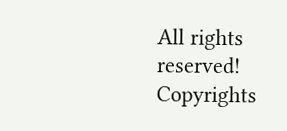All rights reserved! Copyrights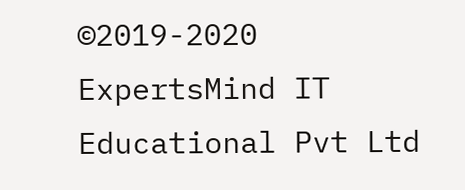©2019-2020 ExpertsMind IT Educational Pvt Ltd